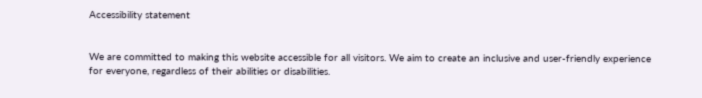Accessibility statement


We are committed to making this website accessible for all visitors. We aim to create an inclusive and user-friendly experience for everyone, regardless of their abilities or disabilities.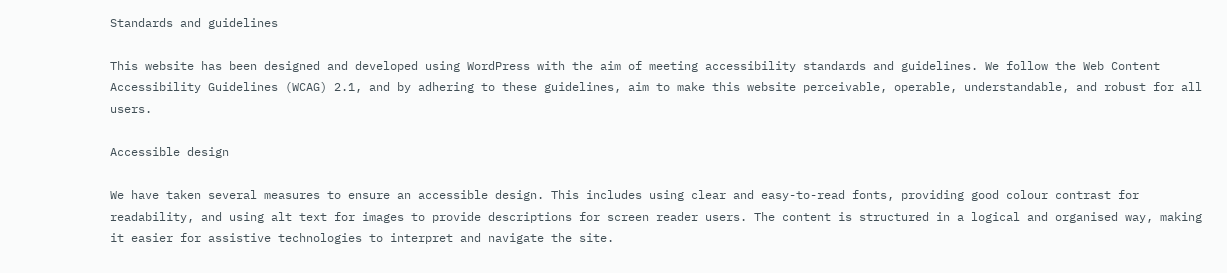Standards and guidelines

This website has been designed and developed using WordPress with the aim of meeting accessibility standards and guidelines. We follow the Web Content Accessibility Guidelines (WCAG) 2.1, and by adhering to these guidelines, aim to make this website perceivable, operable, understandable, and robust for all users.

Accessible design

We have taken several measures to ensure an accessible design. This includes using clear and easy-to-read fonts, providing good colour contrast for readability, and using alt text for images to provide descriptions for screen reader users. The content is structured in a logical and organised way, making it easier for assistive technologies to interpret and navigate the site.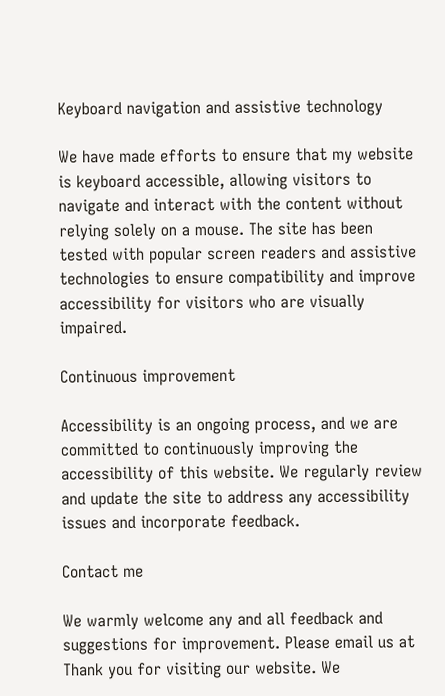Keyboard navigation and assistive technology

We have made efforts to ensure that my website is keyboard accessible, allowing visitors to navigate and interact with the content without relying solely on a mouse. The site has been tested with popular screen readers and assistive technologies to ensure compatibility and improve accessibility for visitors who are visually impaired.

Continuous improvement

Accessibility is an ongoing process, and we are committed to continuously improving the accessibility of this website. We regularly review and update the site to address any accessibility issues and incorporate feedback.

Contact me

We warmly welcome any and all feedback and suggestions for improvement. Please email us at Thank you for visiting our website. We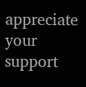appreciate your support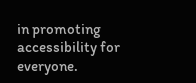in promoting accessibility for everyone.